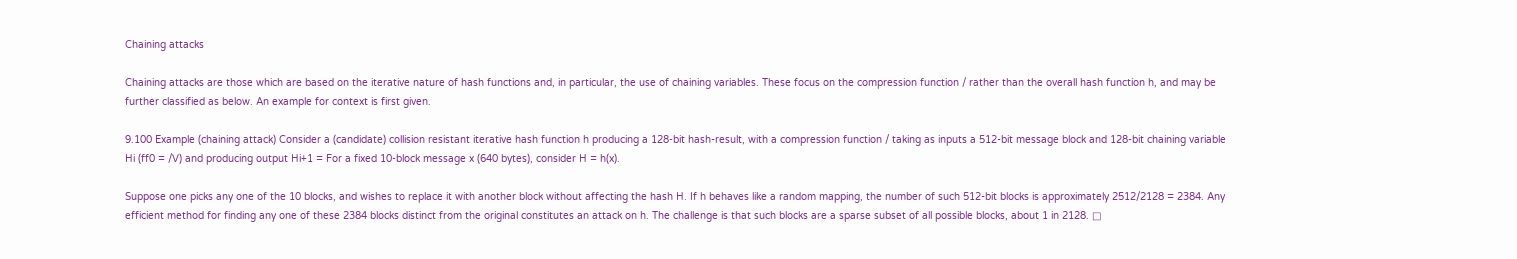Chaining attacks

Chaining attacks are those which are based on the iterative nature of hash functions and, in particular, the use of chaining variables. These focus on the compression function / rather than the overall hash function h, and may be further classified as below. An example for context is first given.

9.100 Example (chaining attack) Consider a (candidate) collision resistant iterative hash function h producing a 128-bit hash-result, with a compression function / taking as inputs a 512-bit message block and 128-bit chaining variable Hi (ff0 = /V) and producing output Hi+1 = For a fixed 10-block message x (640 bytes), consider H = h(x).

Suppose one picks any one of the 10 blocks, and wishes to replace it with another block without affecting the hash H. If h behaves like a random mapping, the number of such 512-bit blocks is approximately 2512/2128 = 2384. Any efficient method for finding any one of these 2384 blocks distinct from the original constitutes an attack on h. The challenge is that such blocks are a sparse subset of all possible blocks, about 1 in 2128. □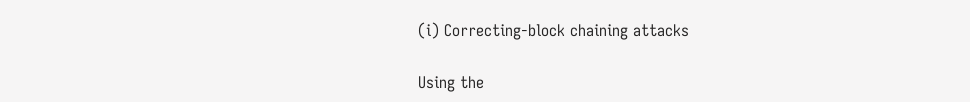(i) Correcting-block chaining attacks

Using the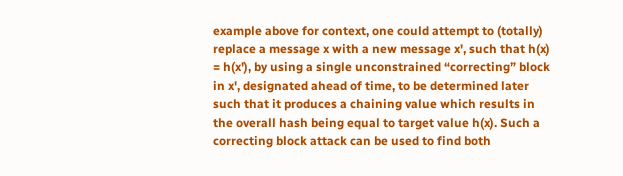example above for context, one could attempt to (totally) replace a message x with a new message x', such that h(x) = h(x'), by using a single unconstrained “correcting” block in x', designated ahead of time, to be determined later such that it produces a chaining value which results in the overall hash being equal to target value h(x). Such a correcting block attack can be used to find both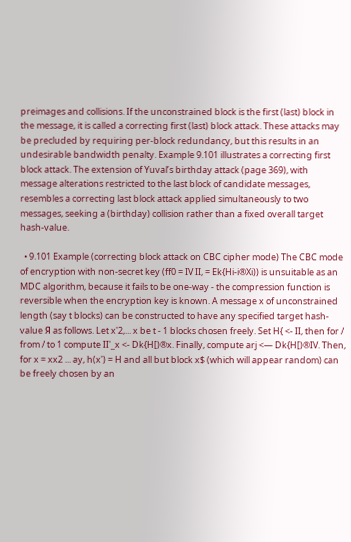preimages and collisions. If the unconstrained block is the first (last) block in the message, it is called a correcting first (last) block attack. These attacks may be precluded by requiring per-block redundancy, but this results in an undesirable bandwidth penalty. Example 9.101 illustrates a correcting first block attack. The extension of Yuval’s birthday attack (page 369), with message alterations restricted to the last block of candidate messages, resembles a correcting last block attack applied simultaneously to two messages, seeking a (birthday) collision rather than a fixed overall target hash-value.

  • 9.101 Example (correcting block attack on CBC cipher mode) The CBC mode of encryption with non-secret key (ff0 = IV II, = Ek{Hi-i®Xi)) is unsuitable as an MDC algorithm, because it fails to be one-way - the compression function is reversible when the encryption key is known. A message x of unconstrained length (say t blocks) can be constructed to have any specified target hash-value Я as follows. Let x'2,... x be t - 1 blocks chosen freely. Set H{ <- II, then for / from / to 1 compute II'_x <- Dk{H[)®x. Finally, compute arj <— Dk{H[)®IV. Then, for x = xx2 ... ay, h(x') = H and all but block x$ (which will appear random) can be freely chosen by an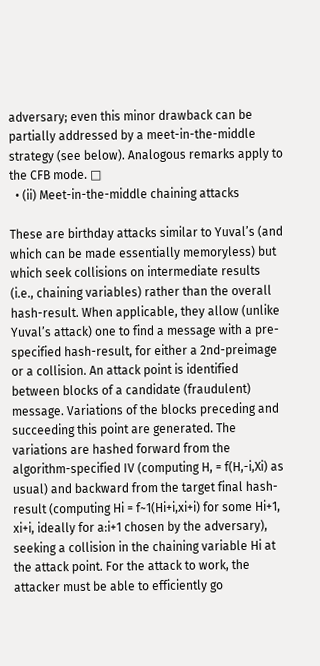adversary; even this minor drawback can be partially addressed by a meet-in-the-middle strategy (see below). Analogous remarks apply to the CFB mode. □
  • (ii) Meet-in-the-middle chaining attacks

These are birthday attacks similar to Yuval’s (and which can be made essentially memoryless) but which seek collisions on intermediate results (i.e., chaining variables) rather than the overall hash-result. When applicable, they allow (unlike Yuval’s attack) one to find a message with a pre-specified hash-result, for either a 2nd-preimage or a collision. An attack point is identified between blocks of a candidate (fraudulent) message. Variations of the blocks preceding and succeeding this point are generated. The variations are hashed forward from the algorithm-specified IV (computing H, = f(H,-i,Xi) as usual) and backward from the target final hash-result (computing Hi = f~1(Hi+i,xi+i) for some Hi+1, xi+i, ideally for a:i+1 chosen by the adversary), seeking a collision in the chaining variable Hi at the attack point. For the attack to work, the attacker must be able to efficiently go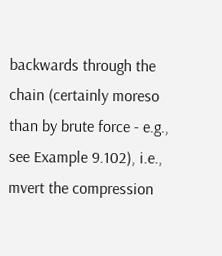backwards through the chain (certainly moreso than by brute force - e.g., see Example 9.102), i.e., mvert the compression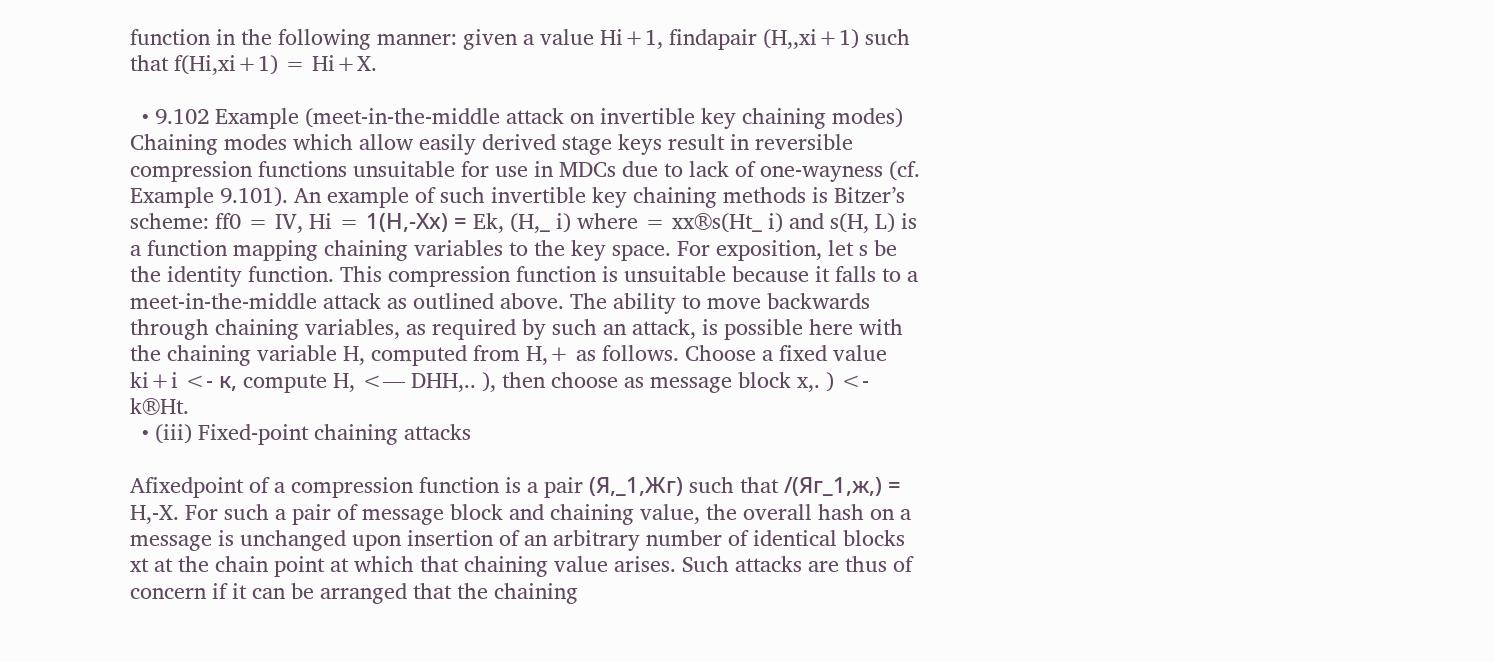function in the following manner: given a value Hi+1, findapair (H,,xi+1) such that f(Hi,xi+1) = Hi+X.

  • 9.102 Example (meet-in-the-middle attack on invertible key chaining modes) Chaining modes which allow easily derived stage keys result in reversible compression functions unsuitable for use in MDCs due to lack of one-wayness (cf. Example 9.101). An example of such invertible key chaining methods is Bitzer’s scheme: ff0 = IV, Hi = 1(Н,-Хх) = Ek, (H,_ i) where = xx®s(Ht_ i) and s(H, L) is a function mapping chaining variables to the key space. For exposition, let s be the identity function. This compression function is unsuitable because it falls to a meet-in-the-middle attack as outlined above. The ability to move backwards through chaining variables, as required by such an attack, is possible here with the chaining variable H, computed from H,+ as follows. Choose a fixed value ki+i <- к, compute H, <— DHH,.. ), then choose as message block x,. ) <- k®Ht.
  • (iii) Fixed-point chaining attacks

Afixedpoint of a compression function is a pair (Я,_1,Жг) such that /(Яг_1,ж,) = H,-X. For such a pair of message block and chaining value, the overall hash on a message is unchanged upon insertion of an arbitrary number of identical blocks xt at the chain point at which that chaining value arises. Such attacks are thus of concern if it can be arranged that the chaining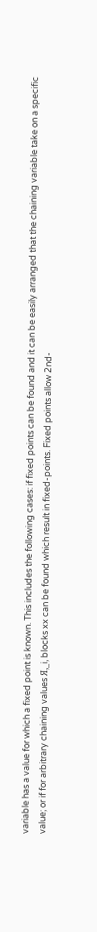variable has a value for which a fixed point is known. This includes the following cases: if fixed points can be found and it can be easily arranged that the chaining variable take on a specific value; or if for arbitrary chaining values Я,_i, blocks xx can be found which result in fixed-points. Fixed points allow 2nd-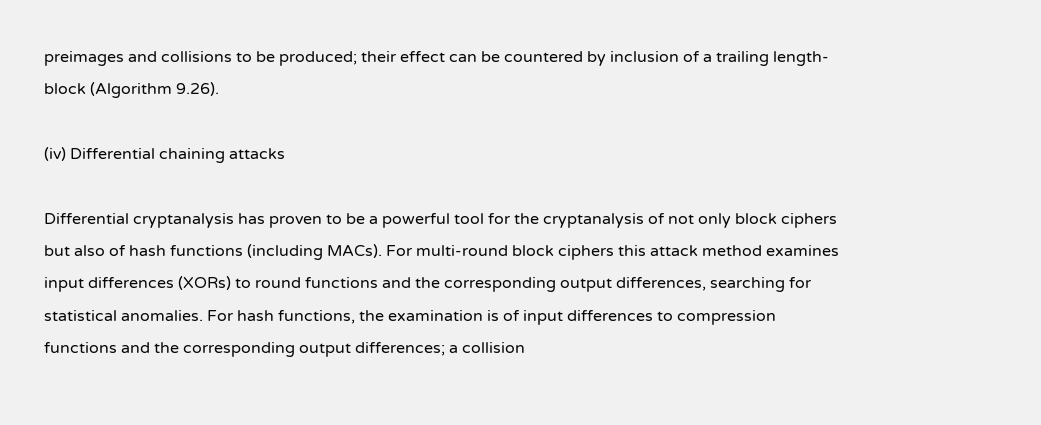preimages and collisions to be produced; their effect can be countered by inclusion of a trailing length-block (Algorithm 9.26).

(iv) Differential chaining attacks

Differential cryptanalysis has proven to be a powerful tool for the cryptanalysis of not only block ciphers but also of hash functions (including MACs). For multi-round block ciphers this attack method examines input differences (XORs) to round functions and the corresponding output differences, searching for statistical anomalies. For hash functions, the examination is of input differences to compression functions and the corresponding output differences; a collision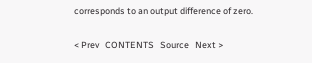corresponds to an output difference of zero.

< Prev   CONTENTS   Source   Next >